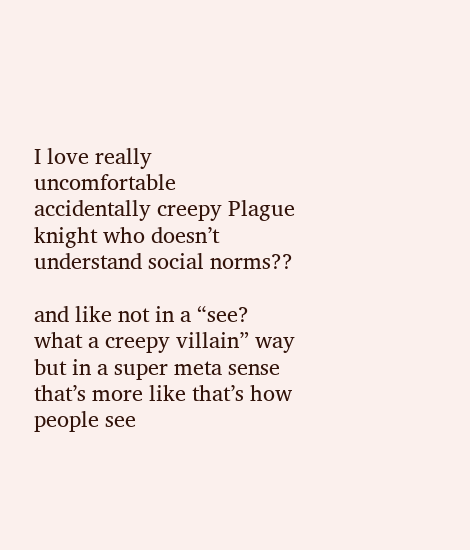I love really uncomfortable accidentally creepy Plague knight who doesn’t understand social norms??

and like not in a “see? what a creepy villain” way but in a super meta sense that’s more like that’s how people see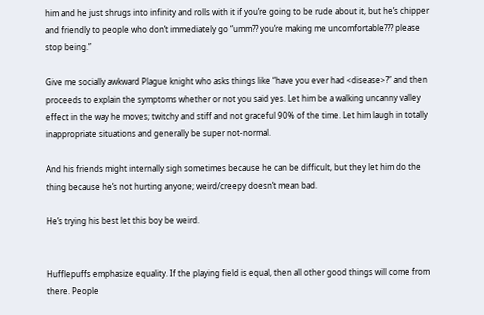him and he just shrugs into infinity and rolls with it if you’re going to be rude about it, but he’s chipper and friendly to people who don’t immediately go “umm?? you’re making me uncomfortable??? please stop being.”

Give me socially awkward Plague knight who asks things like “have you ever had <disease>?” and then proceeds to explain the symptoms whether or not you said yes. Let him be a walking uncanny valley effect in the way he moves; twitchy and stiff and not graceful 90% of the time. Let him laugh in totally inappropriate situations and generally be super not-normal.

And his friends might internally sigh sometimes because he can be difficult, but they let him do the thing because he’s not hurting anyone; weird/creepy doesn’t mean bad.

He’s trying his best let this boy be weird.


Hufflepuffs emphasize equality. If the playing field is equal, then all other good things will come from there. People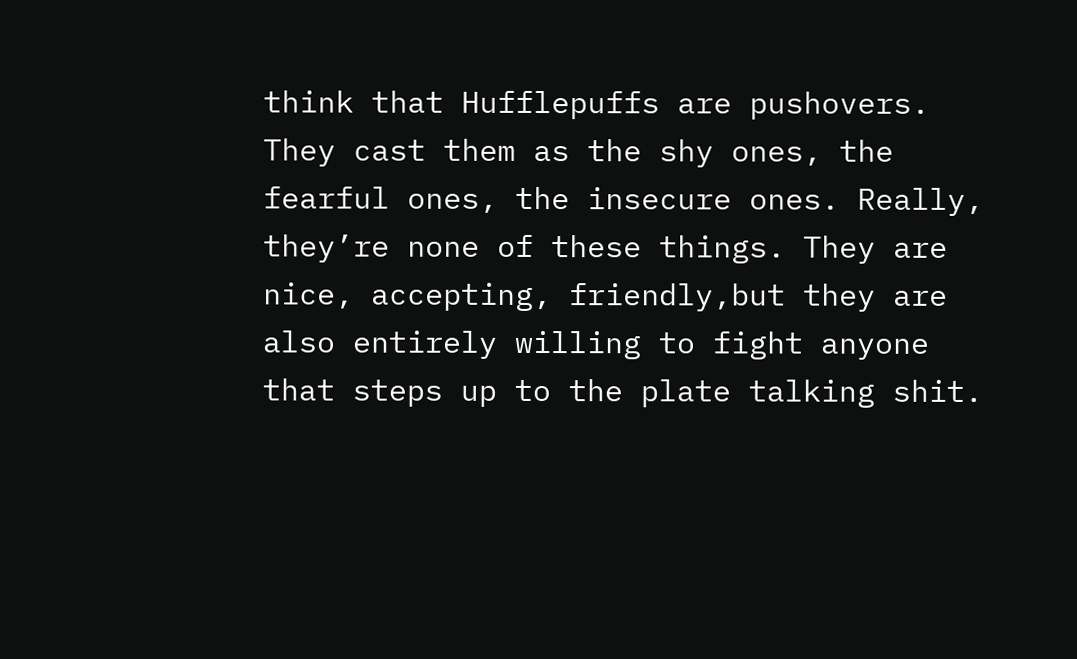think that Hufflepuffs are pushovers. They cast them as the shy ones, the fearful ones, the insecure ones. Really, they’re none of these things. They are nice, accepting, friendly,but they are also entirely willing to fight anyone that steps up to the plate talking shit.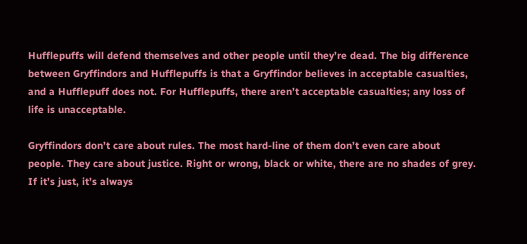Hufflepuffs will defend themselves and other people until they’re dead. The big difference between Gryffindors and Hufflepuffs is that a Gryffindor believes in acceptable casualties, and a Hufflepuff does not. For Hufflepuffs, there aren’t acceptable casualties; any loss of life is unacceptable.

Gryffindors don’t care about rules. The most hard-line of them don’t even care about people. They care about justice. Right or wrong, black or white, there are no shades of grey. If it’s just, it’s always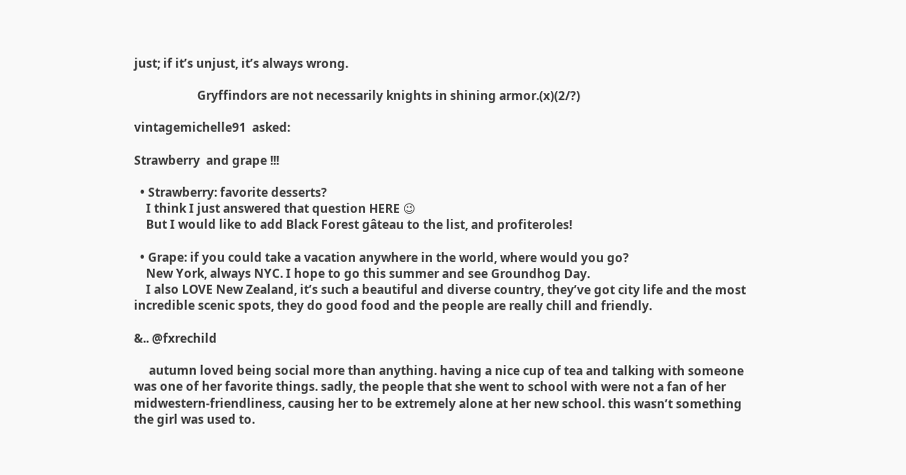just; if it’s unjust, it’s always wrong.

                     Gryffindors are not necessarily knights in shining armor.(x)(2/?)

vintagemichelle91  asked:

Strawberry  and grape !!!

  • Strawberry: favorite desserts?
    I think I just answered that question HERE 😉
    But I would like to add Black Forest gâteau to the list, and profiteroles!

  • Grape: if you could take a vacation anywhere in the world, where would you go?
    New York, always NYC. I hope to go this summer and see Groundhog Day.
    I also LOVE New Zealand, it’s such a beautiful and diverse country, they’ve got city life and the most incredible scenic spots, they do good food and the people are really chill and friendly.

&.. @fxrechild

     autumn loved being social more than anything. having a nice cup of tea and talking with someone was one of her favorite things. sadly, the people that she went to school with were not a fan of her midwestern-friendliness, causing her to be extremely alone at her new school. this wasn’t something the girl was used to.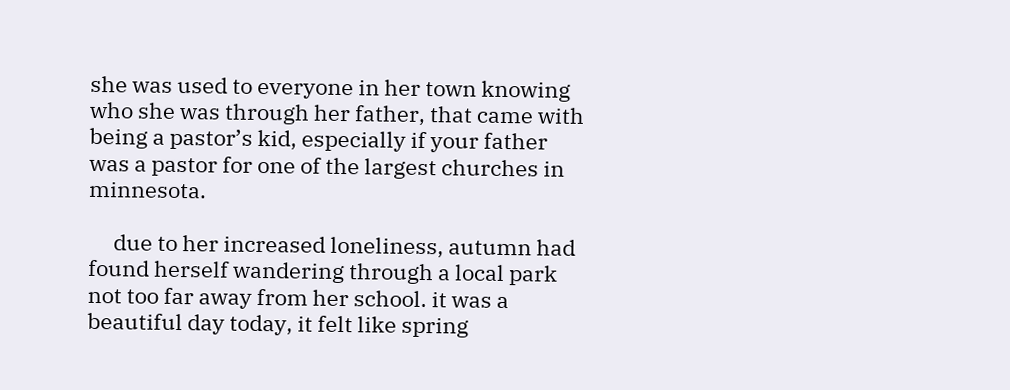she was used to everyone in her town knowing who she was through her father, that came with being a pastor’s kid, especially if your father was a pastor for one of the largest churches in minnesota.

     due to her increased loneliness, autumn had found herself wandering through a local park not too far away from her school. it was a beautiful day today, it felt like spring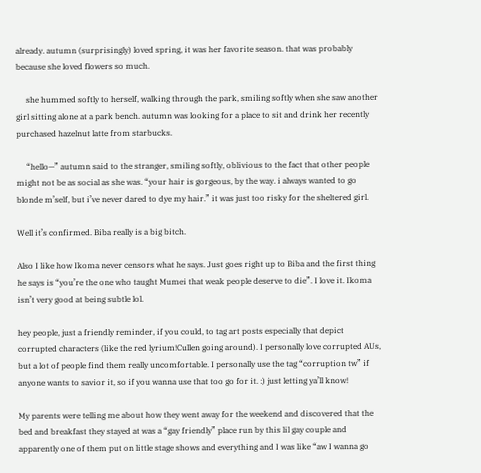already. autumn (surprisingly) loved spring, it was her favorite season. that was probably because she loved flowers so much.

     she hummed softly to herself, walking through the park, smiling softly when she saw another girl sitting alone at a park bench. autumn was looking for a place to sit and drink her recently purchased hazelnut latte from starbucks.

     “hello—” autumn said to the stranger, smiling softly, oblivious to the fact that other people might not be as social as she was. “your hair is gorgeous, by the way. i always wanted to go blonde m’self, but i’ve never dared to dye my hair.” it was just too risky for the sheltered girl.

Well it’s confirmed. Biba really is a big bitch.

Also I like how Ikoma never censors what he says. Just goes right up to Biba and the first thing he says is “you’re the one who taught Mumei that weak people deserve to die”. I love it. Ikoma isn’t very good at being subtle lol.

hey people, just a friendly reminder, if you could, to tag art posts especially that depict corrupted characters (like the red lyrium!Cullen going around). I personally love corrupted AUs, but a lot of people find them really uncomfortable. I personally use the tag “corruption tw” if anyone wants to savior it, so if you wanna use that too go for it. :) just letting ya’ll know!

My parents were telling me about how they went away for the weekend and discovered that the bed and breakfast they stayed at was a “gay friendly” place run by this lil gay couple and apparently one of them put on little stage shows and everything and I was like “aw I wanna go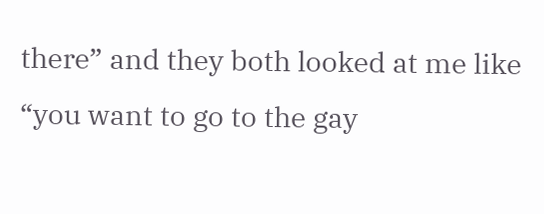there” and they both looked at me like “you want to go to the gay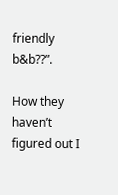friendly b&b??”.

How they haven’t figured out I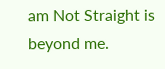am Not Straight is beyond me.